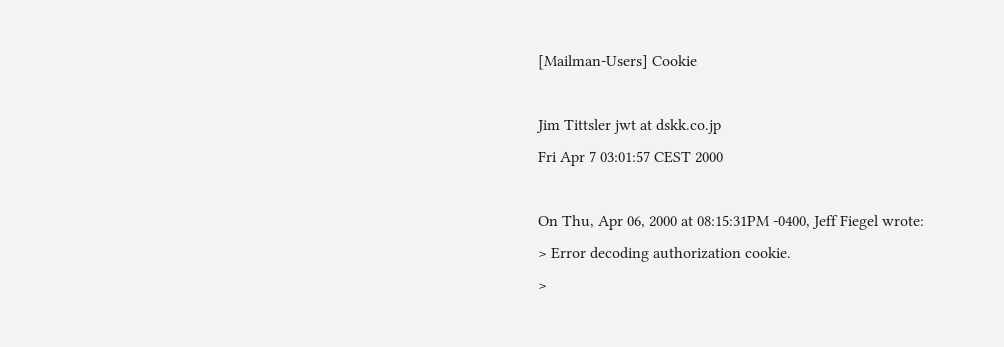[Mailman-Users] Cookie

Jim Tittsler jwt at dskk.co.jp
Fri Apr 7 03:01:57 CEST 2000

On Thu, Apr 06, 2000 at 08:15:31PM -0400, Jeff Fiegel wrote:
> Error decoding authorization cookie.
>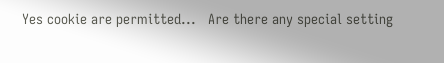Yes cookie are permitted...   Are there any special setting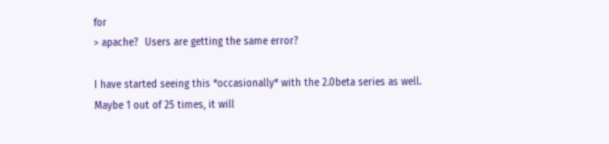for
> apache?  Users are getting the same error?

I have started seeing this *occasionally* with the 2.0beta series as well.
Maybe 1 out of 25 times, it will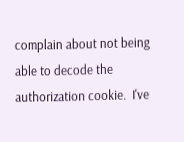complain about not being able to decode the
authorization cookie.  I've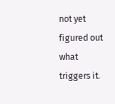not yet figured out what triggers it.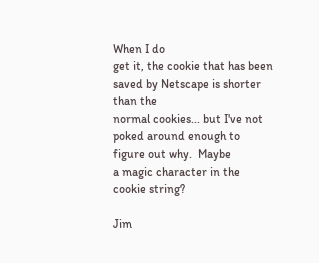When I do
get it, the cookie that has been saved by Netscape is shorter than the
normal cookies... but I've not poked around enough to figure out why.  Maybe
a magic character in the cookie string?

Jim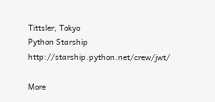Tittsler, Tokyo
Python Starship     http://starship.python.net/crew/jwt/

More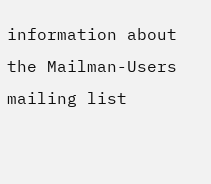information about the Mailman-Users mailing list